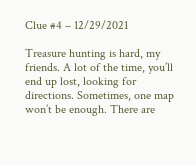Clue #4 – 12/29/2021

Treasure hunting is hard, my friends. A lot of the time, you’ll end up lost, looking for directions. Sometimes, one map won’t be enough. There are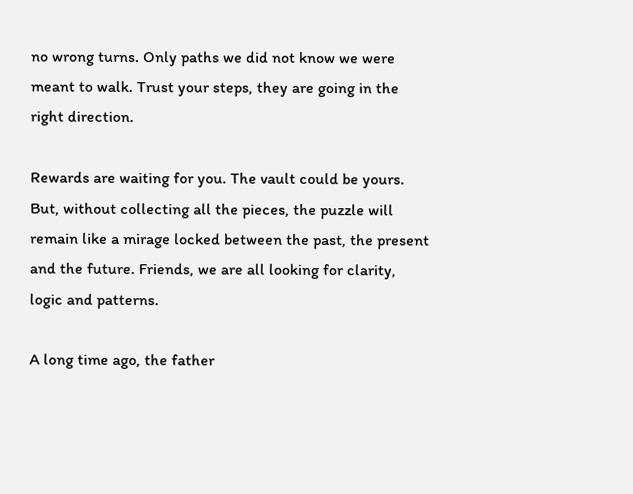no wrong turns. Only paths we did not know we were meant to walk. Trust your steps, they are going in the right direction.

Rewards are waiting for you. The vault could be yours. But, without collecting all the pieces, the puzzle will remain like a mirage locked between the past, the present and the future. Friends, we are all looking for clarity, logic and patterns.

A long time ago, the father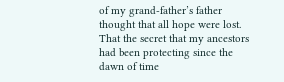of my grand-father’s father thought that all hope were lost. That the secret that my ancestors had been protecting since the dawn of time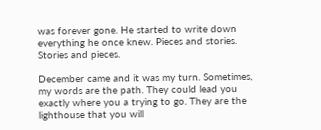was forever gone. He started to write down everything he once knew. Pieces and stories. Stories and pieces.

December came and it was my turn. Sometimes, my words are the path. They could lead you exactly where you a trying to go. They are the lighthouse that you will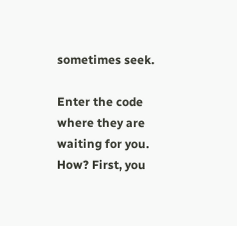sometimes seek.

Enter the code where they are waiting for you. How? First, you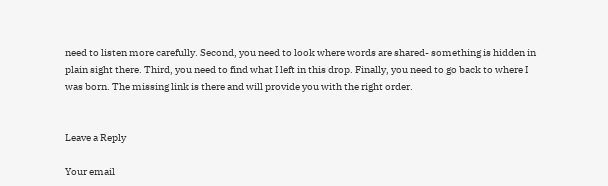need to listen more carefully. Second, you need to look where words are shared- something is hidden in plain sight there. Third, you need to find what I left in this drop. Finally, you need to go back to where I was born. The missing link is there and will provide you with the right order.


Leave a Reply

Your email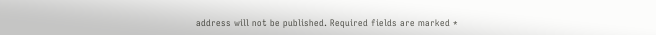address will not be published. Required fields are marked *